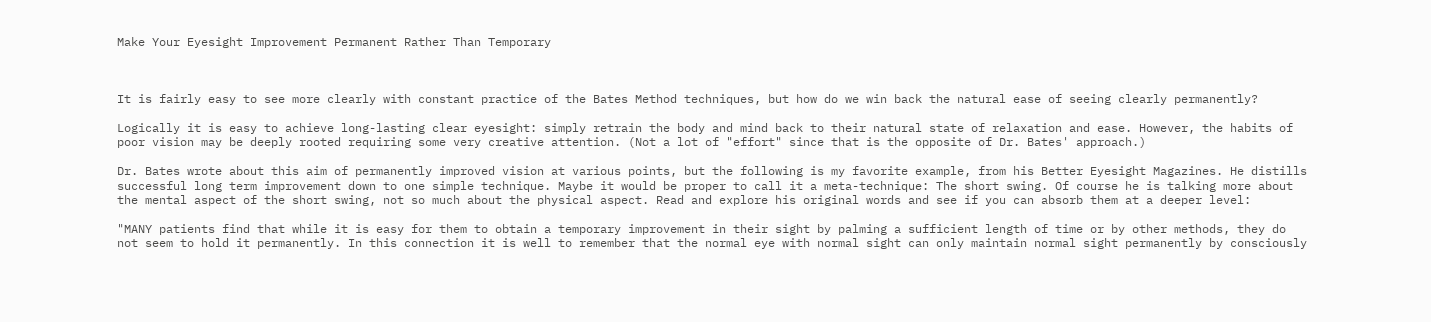Make Your Eyesight Improvement Permanent Rather Than Temporary



It is fairly easy to see more clearly with constant practice of the Bates Method techniques, but how do we win back the natural ease of seeing clearly permanently?

Logically it is easy to achieve long-lasting clear eyesight: simply retrain the body and mind back to their natural state of relaxation and ease. However, the habits of poor vision may be deeply rooted requiring some very creative attention. (Not a lot of "effort" since that is the opposite of Dr. Bates' approach.)

Dr. Bates wrote about this aim of permanently improved vision at various points, but the following is my favorite example, from his Better Eyesight Magazines. He distills successful long term improvement down to one simple technique. Maybe it would be proper to call it a meta-technique: The short swing. Of course he is talking more about the mental aspect of the short swing, not so much about the physical aspect. Read and explore his original words and see if you can absorb them at a deeper level:

"MANY patients find that while it is easy for them to obtain a temporary improvement in their sight by palming a sufficient length of time or by other methods, they do not seem to hold it permanently. In this connection it is well to remember that the normal eye with normal sight can only maintain normal sight permanently by consciously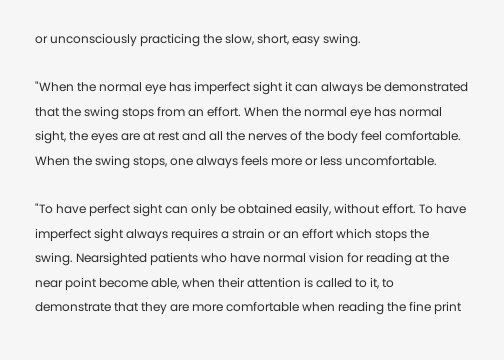or unconsciously practicing the slow, short, easy swing.

"When the normal eye has imperfect sight it can always be demonstrated that the swing stops from an effort. When the normal eye has normal sight, the eyes are at rest and all the nerves of the body feel comfortable. When the swing stops, one always feels more or less uncomfortable.

"To have perfect sight can only be obtained easily, without effort. To have imperfect sight always requires a strain or an effort which stops the swing. Nearsighted patients who have normal vision for reading at the near point become able, when their attention is called to it, to demonstrate that they are more comfortable when reading the fine print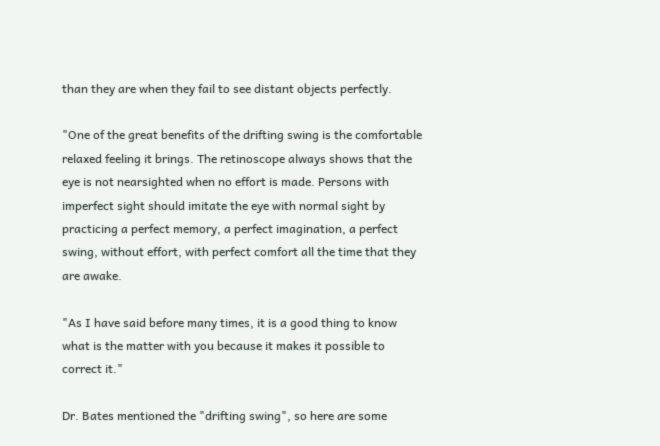than they are when they fail to see distant objects perfectly.

"One of the great benefits of the drifting swing is the comfortable relaxed feeling it brings. The retinoscope always shows that the eye is not nearsighted when no effort is made. Persons with imperfect sight should imitate the eye with normal sight by practicing a perfect memory, a perfect imagination, a perfect swing, without effort, with perfect comfort all the time that they are awake.

"As I have said before many times, it is a good thing to know what is the matter with you because it makes it possible to correct it."

Dr. Bates mentioned the "drifting swing", so here are some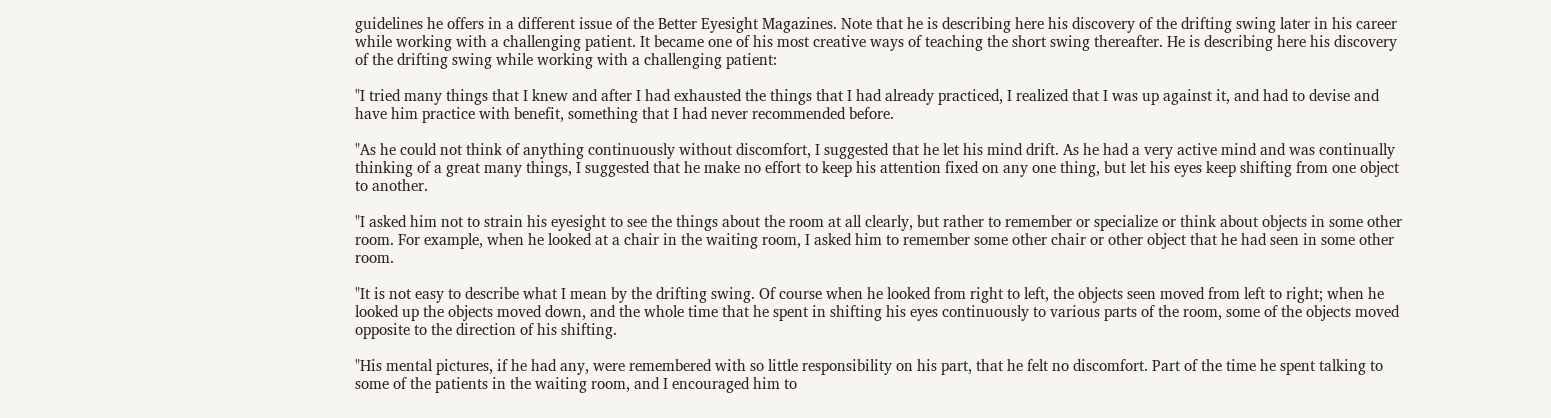guidelines he offers in a different issue of the Better Eyesight Magazines. Note that he is describing here his discovery of the drifting swing later in his career while working with a challenging patient. It became one of his most creative ways of teaching the short swing thereafter. He is describing here his discovery of the drifting swing while working with a challenging patient:

"I tried many things that I knew and after I had exhausted the things that I had already practiced, I realized that I was up against it, and had to devise and have him practice with benefit, something that I had never recommended before.

"As he could not think of anything continuously without discomfort, I suggested that he let his mind drift. As he had a very active mind and was continually thinking of a great many things, I suggested that he make no effort to keep his attention fixed on any one thing, but let his eyes keep shifting from one object to another.

"I asked him not to strain his eyesight to see the things about the room at all clearly, but rather to remember or specialize or think about objects in some other room. For example, when he looked at a chair in the waiting room, I asked him to remember some other chair or other object that he had seen in some other room.

"It is not easy to describe what I mean by the drifting swing. Of course when he looked from right to left, the objects seen moved from left to right; when he looked up the objects moved down, and the whole time that he spent in shifting his eyes continuously to various parts of the room, some of the objects moved opposite to the direction of his shifting.

"His mental pictures, if he had any, were remembered with so little responsibility on his part, that he felt no discomfort. Part of the time he spent talking to some of the patients in the waiting room, and I encouraged him to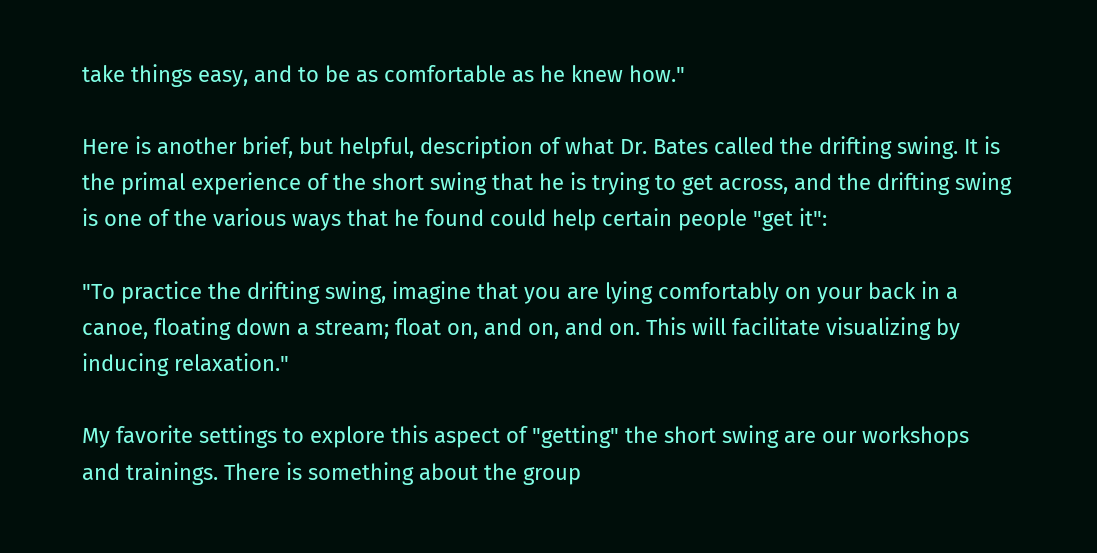take things easy, and to be as comfortable as he knew how."

Here is another brief, but helpful, description of what Dr. Bates called the drifting swing. It is the primal experience of the short swing that he is trying to get across, and the drifting swing is one of the various ways that he found could help certain people "get it":

"To practice the drifting swing, imagine that you are lying comfortably on your back in a canoe, floating down a stream; float on, and on, and on. This will facilitate visualizing by inducing relaxation."

My favorite settings to explore this aspect of "getting" the short swing are our workshops and trainings. There is something about the group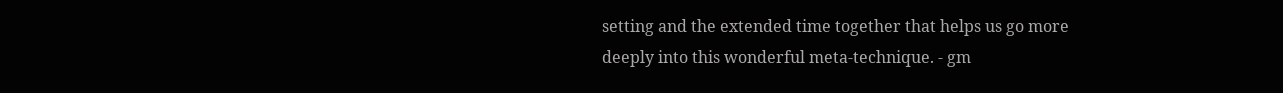setting and the extended time together that helps us go more deeply into this wonderful meta-technique. - gm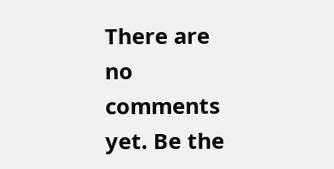There are no comments yet. Be the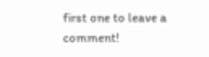first one to leave a comment!